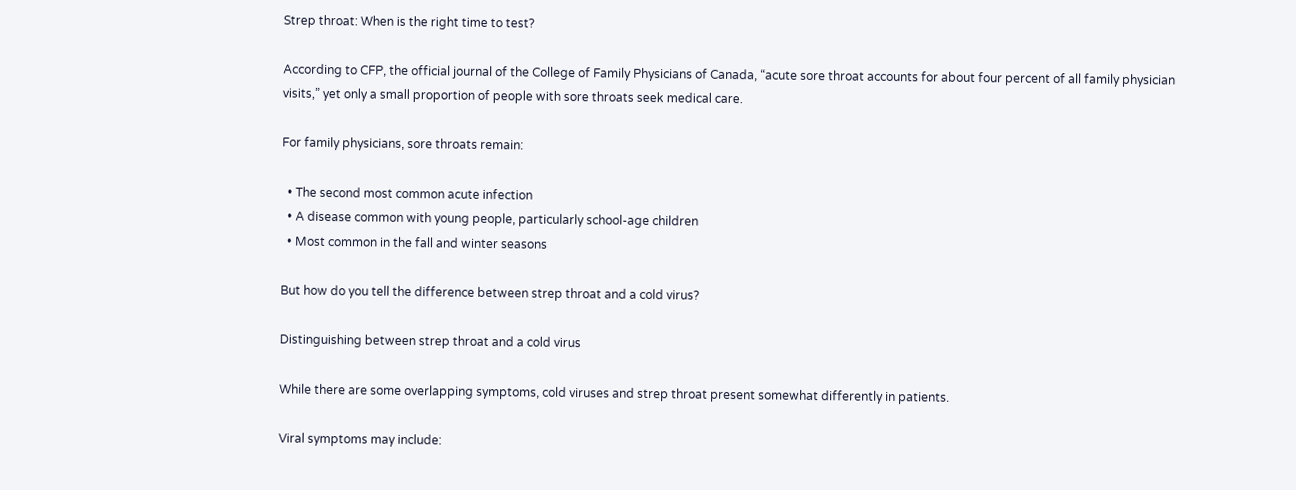Strep throat: When is the right time to test?

According to CFP, the official journal of the College of Family Physicians of Canada, “acute sore throat accounts for about four percent of all family physician visits,” yet only a small proportion of people with sore throats seek medical care.

For family physicians, sore throats remain:

  • The second most common acute infection
  • A disease common with young people, particularly school-age children
  • Most common in the fall and winter seasons

But how do you tell the difference between strep throat and a cold virus?

Distinguishing between strep throat and a cold virus

While there are some overlapping symptoms, cold viruses and strep throat present somewhat differently in patients.

Viral symptoms may include: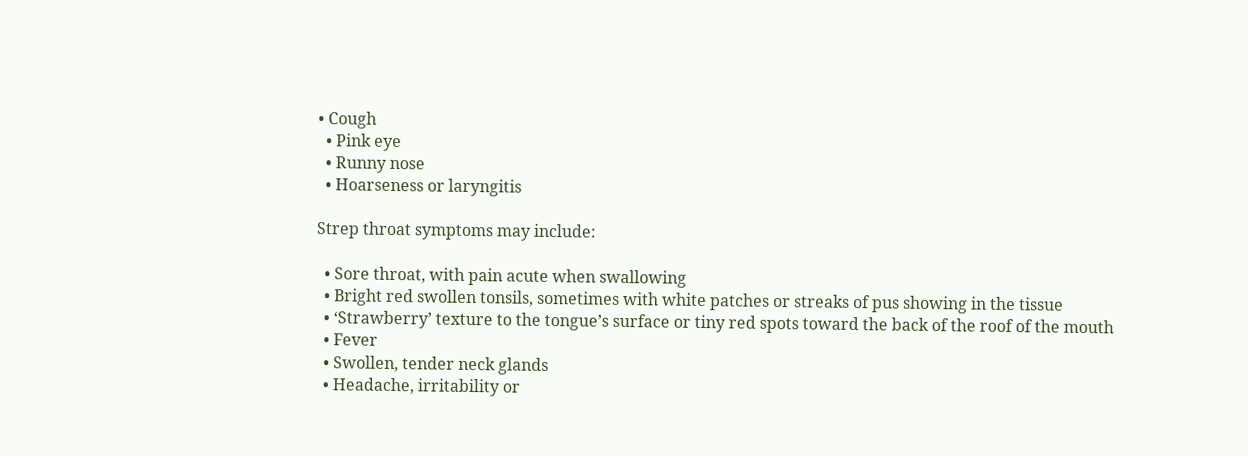• Cough
  • Pink eye
  • Runny nose
  • Hoarseness or laryngitis

Strep throat symptoms may include:

  • Sore throat, with pain acute when swallowing
  • Bright red swollen tonsils, sometimes with white patches or streaks of pus showing in the tissue
  • ‘Strawberry’ texture to the tongue’s surface or tiny red spots toward the back of the roof of the mouth
  • Fever
  • Swollen, tender neck glands
  • Headache, irritability or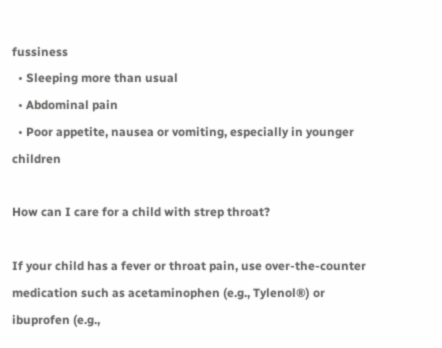fussiness
  • Sleeping more than usual
  • Abdominal pain
  • Poor appetite, nausea or vomiting, especially in younger children

How can I care for a child with strep throat?

If your child has a fever or throat pain, use over-the-counter medication such as acetaminophen (e.g., Tylenol®) or ibuprofen (e.g.,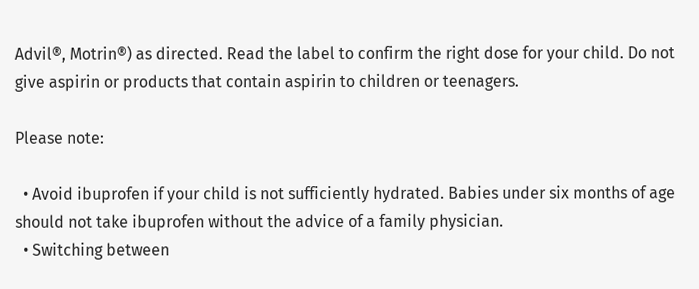Advil®, Motrin®) as directed. Read the label to confirm the right dose for your child. Do not give aspirin or products that contain aspirin to children or teenagers.

Please note:

  • Avoid ibuprofen if your child is not sufficiently hydrated. Babies under six months of age should not take ibuprofen without the advice of a family physician.
  • Switching between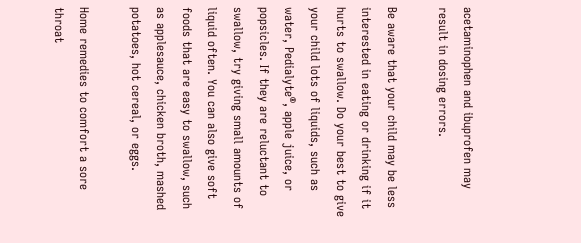acetaminophen and ibuprofen may result in dosing errors.

Be aware that your child may be less interested in eating or drinking if it hurts to swallow. Do your best to give your child lots of liquids, such as water, Pedialyte®, apple juice, or popsicles. If they are reluctant to swallow, try giving small amounts of liquid often. You can also give soft foods that are easy to swallow, such as applesauce, chicken broth, mashed potatoes, hot cereal, or eggs.

Home remedies to comfort a sore throat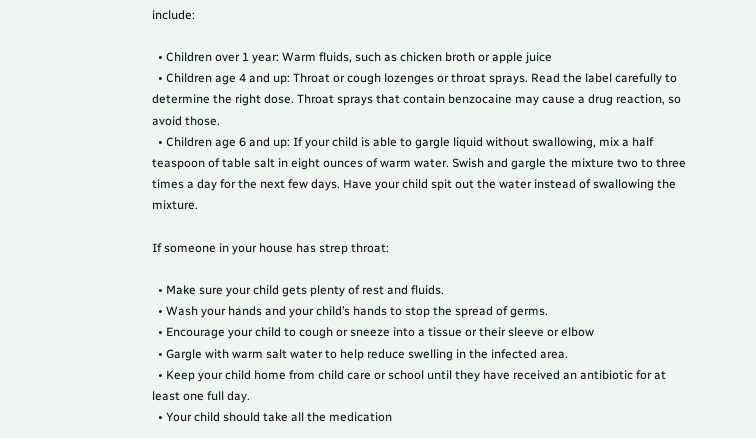include:

  • Children over 1 year: Warm fluids, such as chicken broth or apple juice
  • Children age 4 and up: Throat or cough lozenges or throat sprays. Read the label carefully to determine the right dose. Throat sprays that contain benzocaine may cause a drug reaction, so avoid those.
  • Children age 6 and up: If your child is able to gargle liquid without swallowing, mix a half teaspoon of table salt in eight ounces of warm water. Swish and gargle the mixture two to three times a day for the next few days. Have your child spit out the water instead of swallowing the mixture.

If someone in your house has strep throat:

  • Make sure your child gets plenty of rest and fluids.
  • Wash your hands and your child’s hands to stop the spread of germs.
  • Encourage your child to cough or sneeze into a tissue or their sleeve or elbow
  • Gargle with warm salt water to help reduce swelling in the infected area.
  • Keep your child home from child care or school until they have received an antibiotic for at least one full day.
  • Your child should take all the medication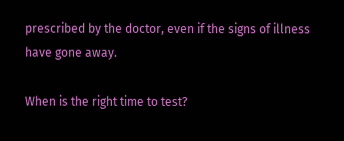prescribed by the doctor, even if the signs of illness have gone away.

When is the right time to test?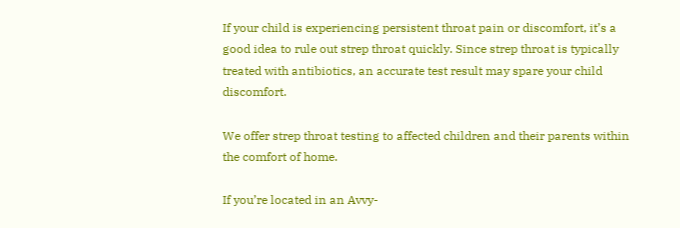If your child is experiencing persistent throat pain or discomfort, it’s a good idea to rule out strep throat quickly. Since strep throat is typically treated with antibiotics, an accurate test result may spare your child discomfort.

We offer strep throat testing to affected children and their parents within the comfort of home.

If you’re located in an Avvy-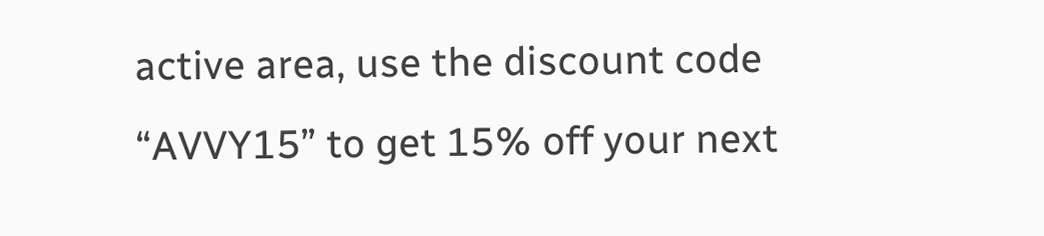active area, use the discount code “AVVY15” to get 15% off your next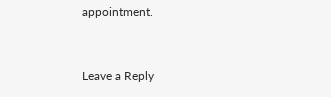appointment.


Leave a Reply